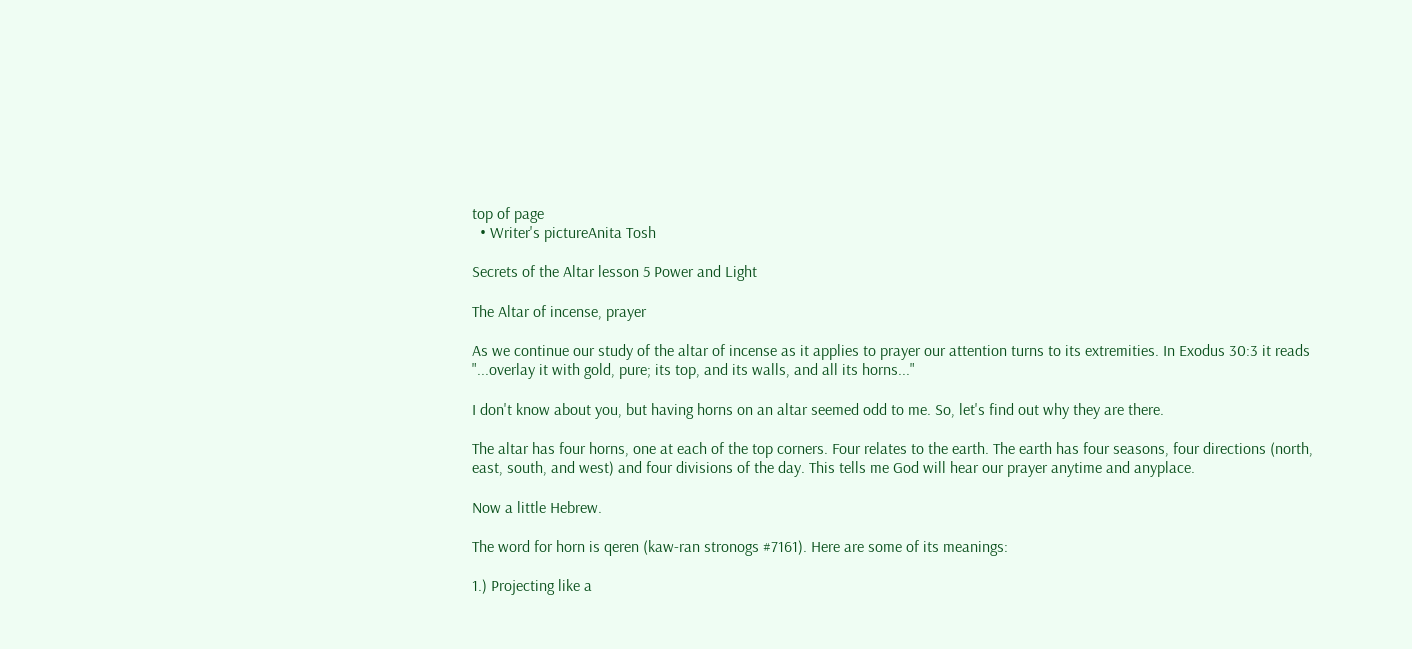top of page
  • Writer's pictureAnita Tosh

Secrets of the Altar lesson 5 Power and Light

The Altar of incense, prayer

As we continue our study of the altar of incense as it applies to prayer our attention turns to its extremities. In Exodus 30:3 it reads "...overlay it with gold, pure; its top, and its walls, and all its horns..."

I don't know about you, but having horns on an altar seemed odd to me. So, let's find out why they are there.

The altar has four horns, one at each of the top corners. Four relates to the earth. The earth has four seasons, four directions (north, east, south, and west) and four divisions of the day. This tells me God will hear our prayer anytime and anyplace.

Now a little Hebrew.

The word for horn is qeren (kaw-ran stronogs #7161). Here are some of its meanings:

1.) Projecting like a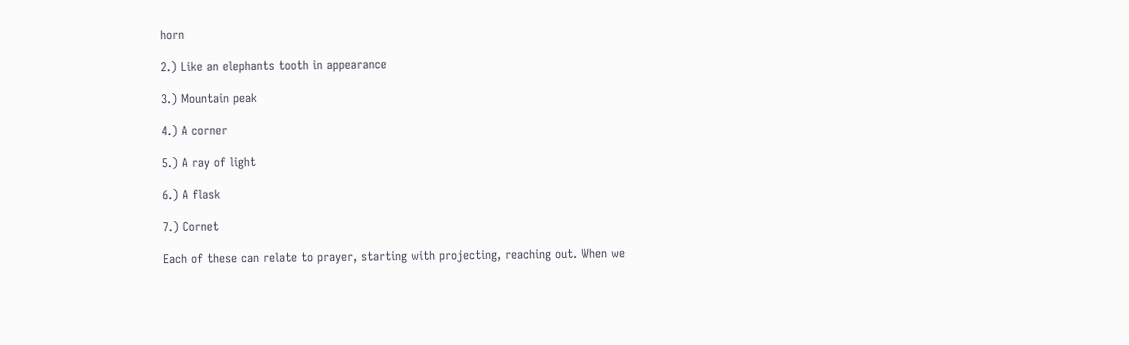horn

2.) Like an elephants tooth in appearance

3.) Mountain peak

4.) A corner

5.) A ray of light

6.) A flask

7.) Cornet

Each of these can relate to prayer, starting with projecting, reaching out. When we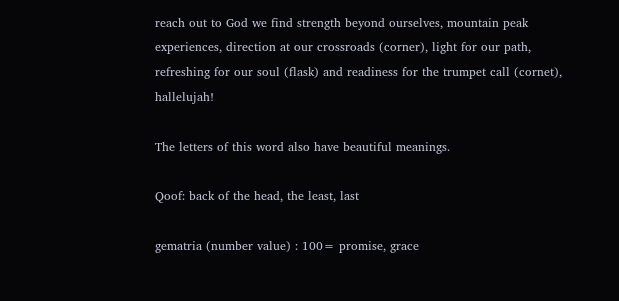reach out to God we find strength beyond ourselves, mountain peak experiences, direction at our crossroads (corner), light for our path, refreshing for our soul (flask) and readiness for the trumpet call (cornet), hallelujah!

The letters of this word also have beautiful meanings.

Qoof: back of the head, the least, last

gematria (number value) : 100= promise, grace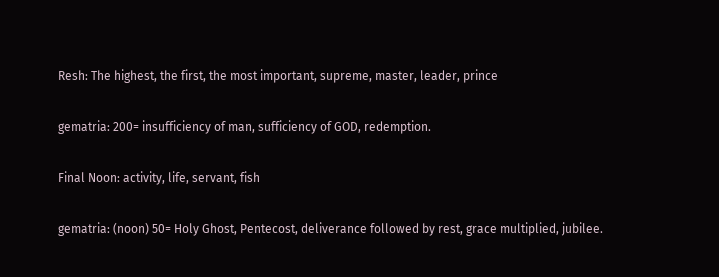Resh: The highest, the first, the most important, supreme, master, leader, prince

gematria: 200= insufficiency of man, sufficiency of GOD, redemption.

Final Noon: activity, life, servant, fish

gematria: (noon) 50= Holy Ghost, Pentecost, deliverance followed by rest, grace multiplied, jubilee.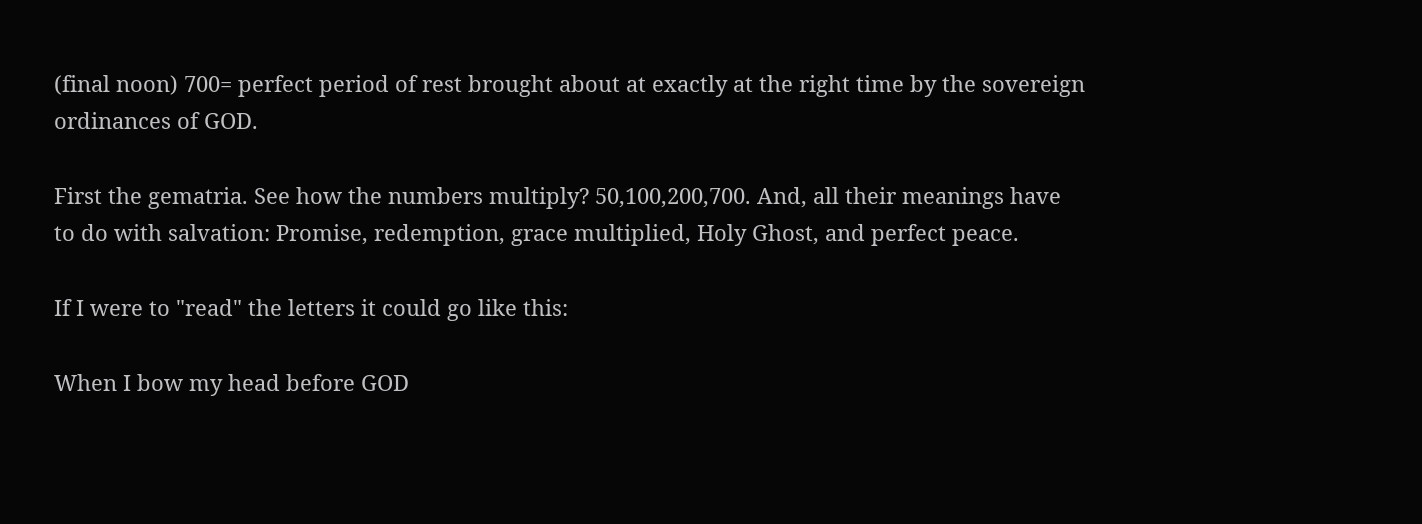(final noon) 700= perfect period of rest brought about at exactly at the right time by the sovereign ordinances of GOD.

First the gematria. See how the numbers multiply? 50,100,200,700. And, all their meanings have to do with salvation: Promise, redemption, grace multiplied, Holy Ghost, and perfect peace.

If I were to "read" the letters it could go like this:

When I bow my head before GOD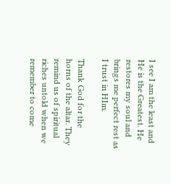I see I am the least and He is the Greatest. He restores my soul and brings me perfect rest as I trust in HIm.

Thank God for the horns of the altar. They remind us of spiritual riches untold when we remember to come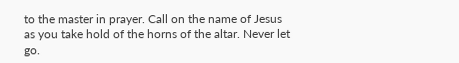to the master in prayer. Call on the name of Jesus as you take hold of the horns of the altar. Never let go.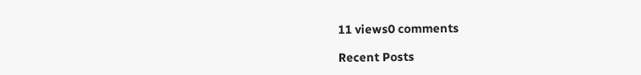11 views0 comments

Recent Posts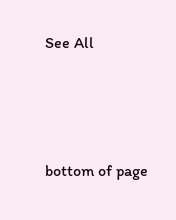See All




bottom of page